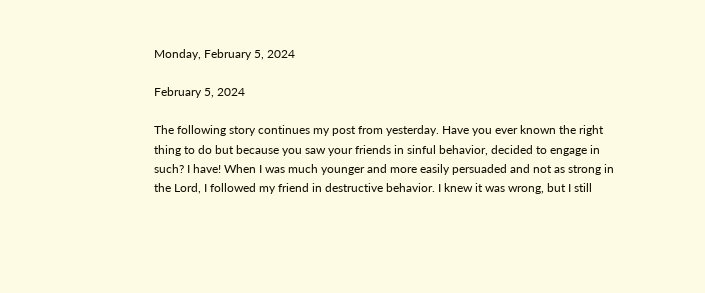Monday, February 5, 2024

February 5, 2024

The following story continues my post from yesterday. Have you ever known the right thing to do but because you saw your friends in sinful behavior, decided to engage in such? I have! When I was much younger and more easily persuaded and not as strong in the Lord, I followed my friend in destructive behavior. I knew it was wrong, but I still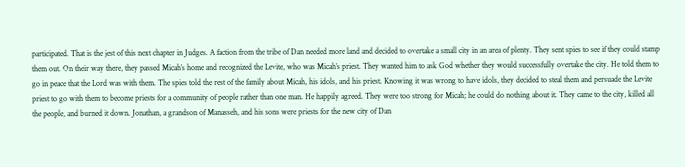participated. That is the jest of this next chapter in Judges. A faction from the tribe of Dan needed more land and decided to overtake a small city in an area of plenty. They sent spies to see if they could stamp them out. On their way there, they passed Micah’s home and recognized the Levite, who was Micah’s priest. They wanted him to ask God whether they would successfully overtake the city. He told them to go in peace that the Lord was with them. The spies told the rest of the family about Micah, his idols, and his priest. Knowing it was wrong to have idols, they decided to steal them and persuade the Levite priest to go with them to become priests for a community of people rather than one man. He happily agreed. They were too strong for Micah; he could do nothing about it. They came to the city, killed all the people, and burned it down. Jonathan, a grandson of Manasseh, and his sons were priests for the new city of Dan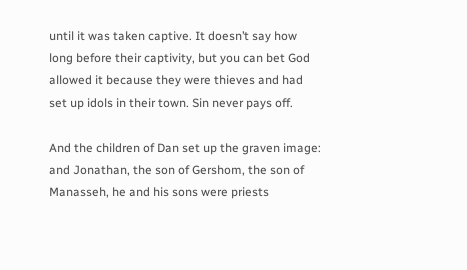until it was taken captive. It doesn’t say how long before their captivity, but you can bet God allowed it because they were thieves and had set up idols in their town. Sin never pays off.

And the children of Dan set up the graven image: and Jonathan, the son of Gershom, the son of Manasseh, he and his sons were priests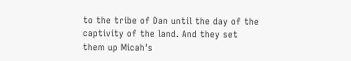to the tribe of Dan until the day of the captivity of the land. And they set them up Micah's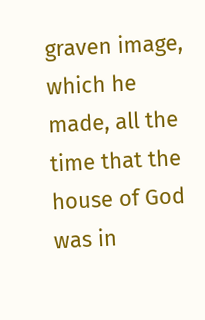graven image, which he made, all the time that the house of God was in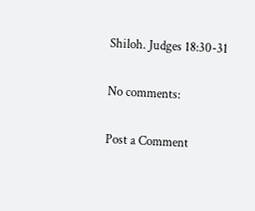Shiloh. Judges 18:30-31

No comments:

Post a Comment